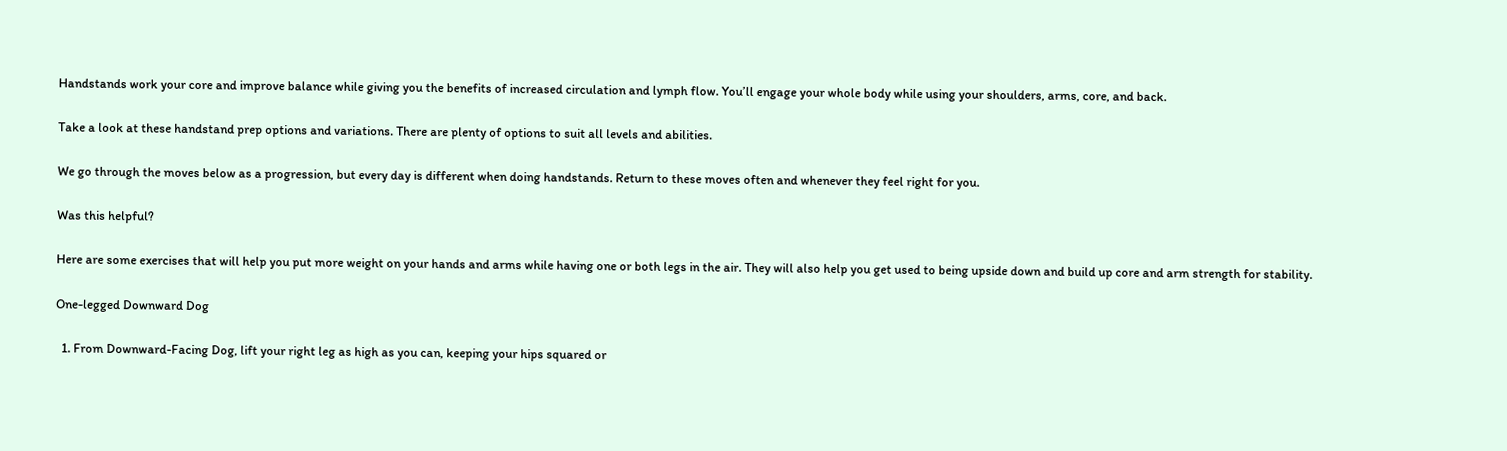Handstands work your core and improve balance while giving you the benefits of increased circulation and lymph flow. You’ll engage your whole body while using your shoulders, arms, core, and back.

Take a look at these handstand prep options and variations. There are plenty of options to suit all levels and abilities.

We go through the moves below as a progression, but every day is different when doing handstands. Return to these moves often and whenever they feel right for you.

Was this helpful?

Here are some exercises that will help you put more weight on your hands and arms while having one or both legs in the air. They will also help you get used to being upside down and build up core and arm strength for stability.

One-legged Downward Dog

  1. From Downward-Facing Dog, lift your right leg as high as you can, keeping your hips squared or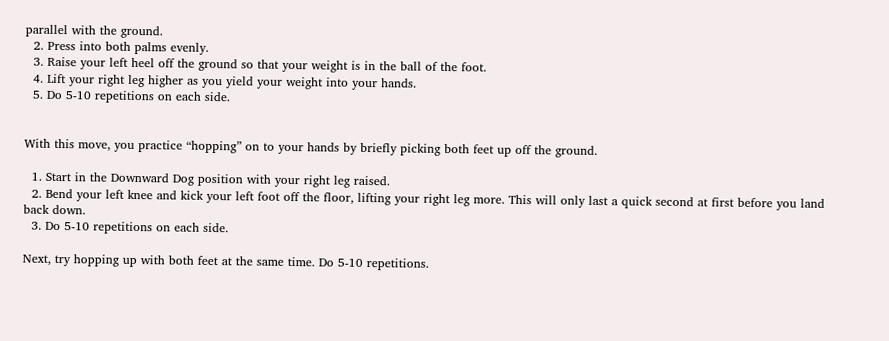parallel with the ground.
  2. Press into both palms evenly.
  3. Raise your left heel off the ground so that your weight is in the ball of the foot.
  4. Lift your right leg higher as you yield your weight into your hands.
  5. Do 5-10 repetitions on each side.


With this move, you practice “hopping” on to your hands by briefly picking both feet up off the ground.

  1. Start in the Downward Dog position with your right leg raised.
  2. Bend your left knee and kick your left foot off the floor, lifting your right leg more. This will only last a quick second at first before you land back down.
  3. Do 5-10 repetitions on each side.

Next, try hopping up with both feet at the same time. Do 5-10 repetitions.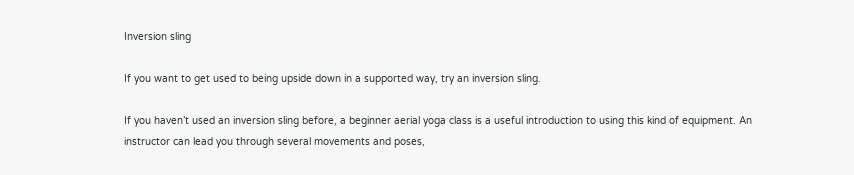Inversion sling

If you want to get used to being upside down in a supported way, try an inversion sling.

If you haven’t used an inversion sling before, a beginner aerial yoga class is a useful introduction to using this kind of equipment. An instructor can lead you through several movements and poses,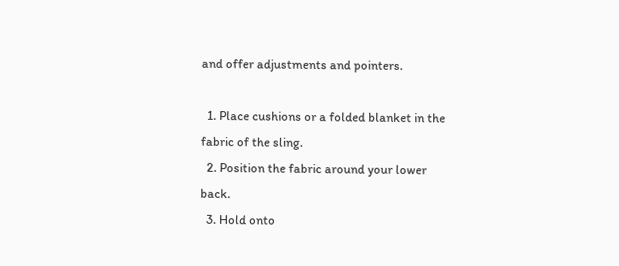and offer adjustments and pointers.

  1. Place cushions or a folded blanket in the fabric of the sling.
  2. Position the fabric around your lower back.
  3. Hold onto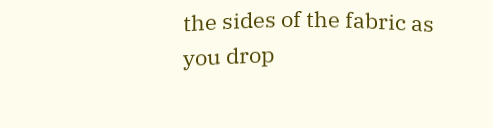the sides of the fabric as you drop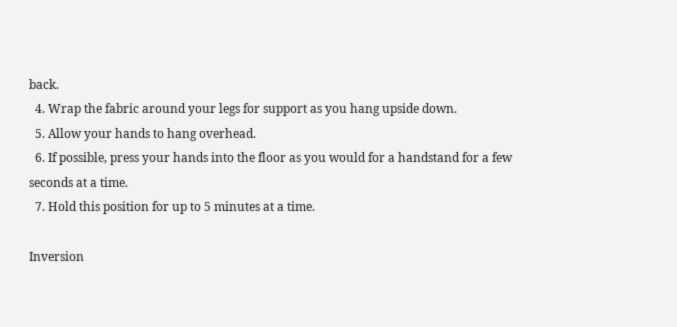back.
  4. Wrap the fabric around your legs for support as you hang upside down.
  5. Allow your hands to hang overhead.
  6. If possible, press your hands into the floor as you would for a handstand for a few seconds at a time.
  7. Hold this position for up to 5 minutes at a time.

Inversion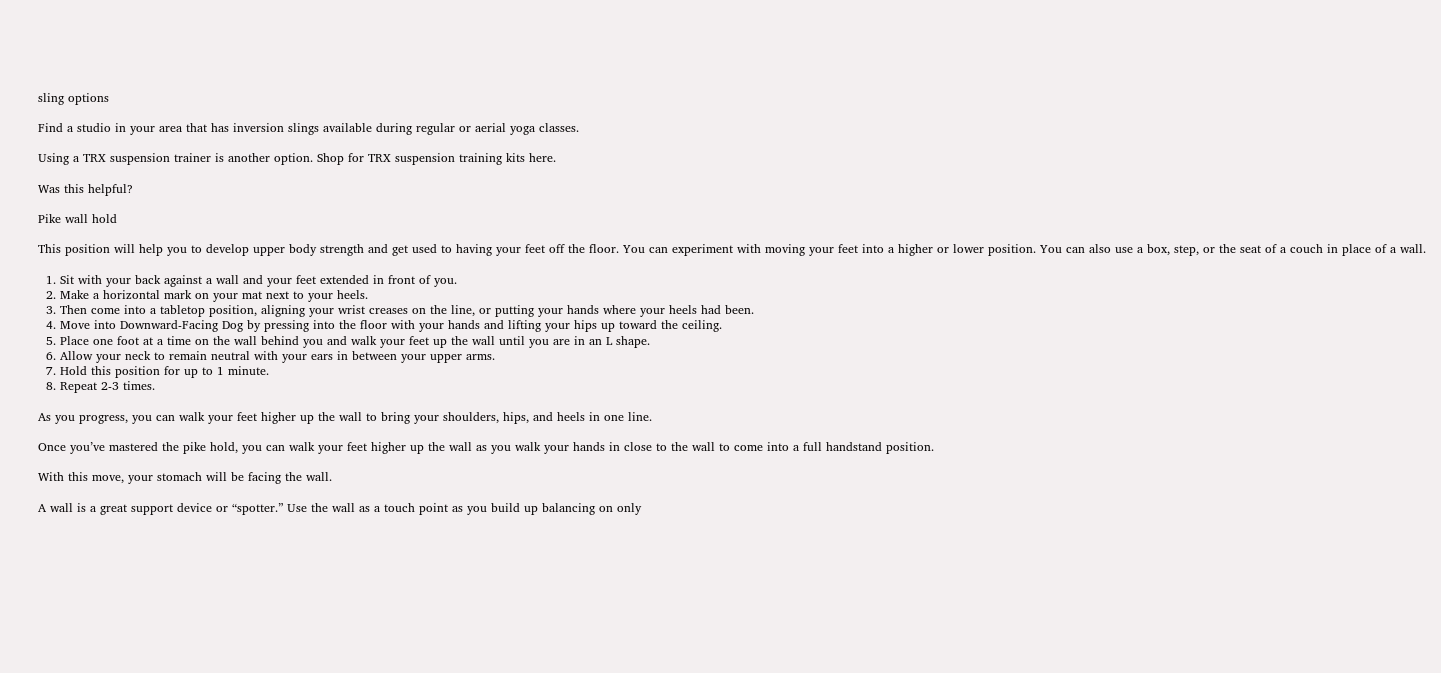sling options

Find a studio in your area that has inversion slings available during regular or aerial yoga classes.

Using a TRX suspension trainer is another option. Shop for TRX suspension training kits here.

Was this helpful?

Pike wall hold

This position will help you to develop upper body strength and get used to having your feet off the floor. You can experiment with moving your feet into a higher or lower position. You can also use a box, step, or the seat of a couch in place of a wall.

  1. Sit with your back against a wall and your feet extended in front of you.
  2. Make a horizontal mark on your mat next to your heels.
  3. Then come into a tabletop position, aligning your wrist creases on the line, or putting your hands where your heels had been.
  4. Move into Downward-Facing Dog by pressing into the floor with your hands and lifting your hips up toward the ceiling.
  5. Place one foot at a time on the wall behind you and walk your feet up the wall until you are in an L shape.
  6. Allow your neck to remain neutral with your ears in between your upper arms.
  7. Hold this position for up to 1 minute.
  8. Repeat 2-3 times.

As you progress, you can walk your feet higher up the wall to bring your shoulders, hips, and heels in one line.

Once you’ve mastered the pike hold, you can walk your feet higher up the wall as you walk your hands in close to the wall to come into a full handstand position.

With this move, your stomach will be facing the wall.

A wall is a great support device or “spotter.” Use the wall as a touch point as you build up balancing on only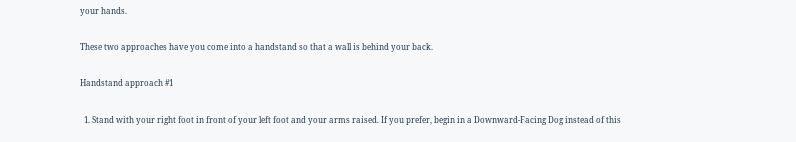your hands.

These two approaches have you come into a handstand so that a wall is behind your back.

Handstand approach #1

  1. Stand with your right foot in front of your left foot and your arms raised. If you prefer, begin in a Downward-Facing Dog instead of this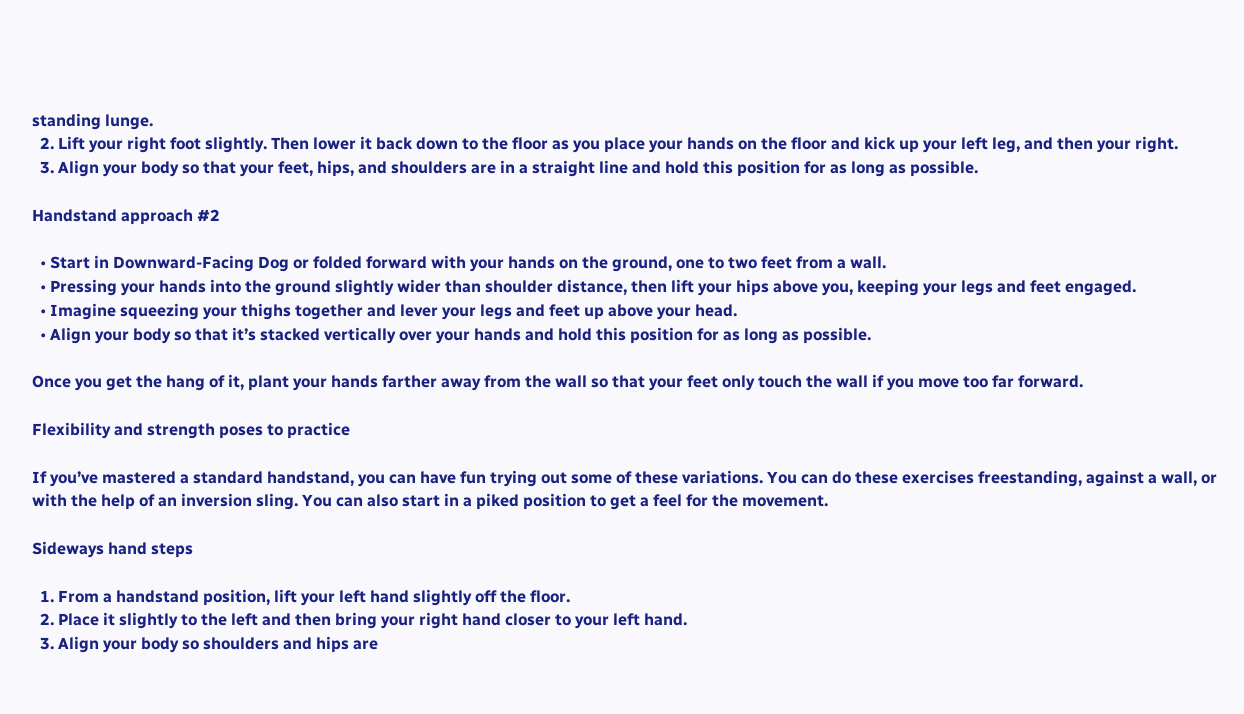standing lunge.
  2. Lift your right foot slightly. Then lower it back down to the floor as you place your hands on the floor and kick up your left leg, and then your right.
  3. Align your body so that your feet, hips, and shoulders are in a straight line and hold this position for as long as possible.

Handstand approach #2

  • Start in Downward-Facing Dog or folded forward with your hands on the ground, one to two feet from a wall.
  • Pressing your hands into the ground slightly wider than shoulder distance, then lift your hips above you, keeping your legs and feet engaged.
  • Imagine squeezing your thighs together and lever your legs and feet up above your head.
  • Align your body so that it’s stacked vertically over your hands and hold this position for as long as possible.

Once you get the hang of it, plant your hands farther away from the wall so that your feet only touch the wall if you move too far forward.

Flexibility and strength poses to practice

If you’ve mastered a standard handstand, you can have fun trying out some of these variations. You can do these exercises freestanding, against a wall, or with the help of an inversion sling. You can also start in a piked position to get a feel for the movement.

Sideways hand steps

  1. From a handstand position, lift your left hand slightly off the floor.
  2. Place it slightly to the left and then bring your right hand closer to your left hand.
  3. Align your body so shoulders and hips are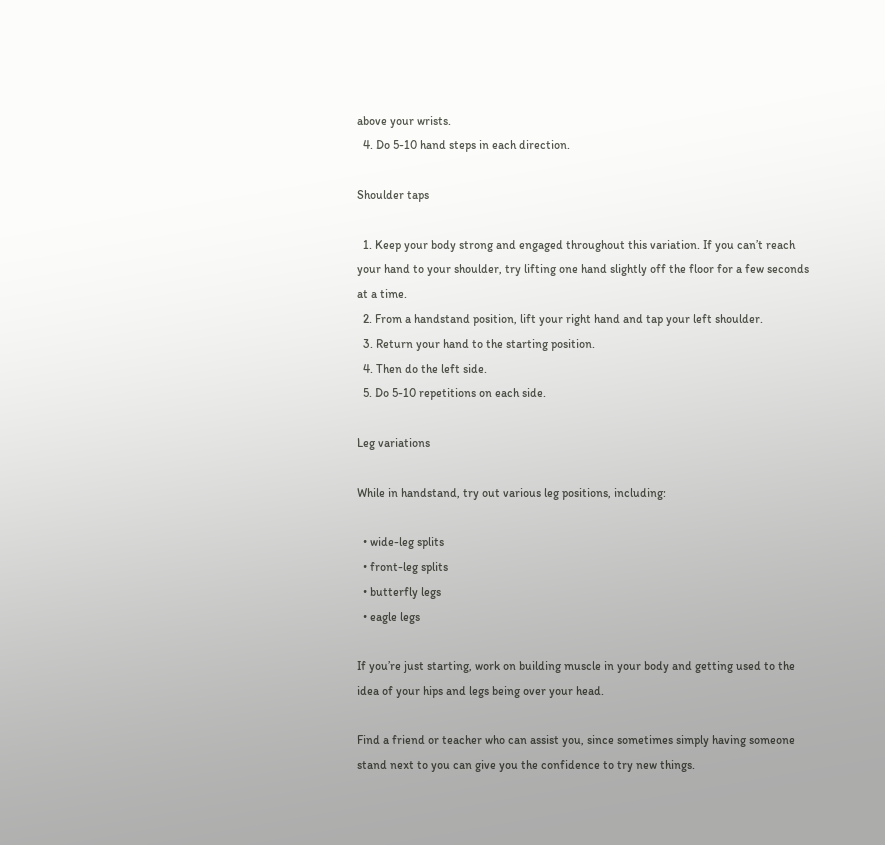above your wrists.
  4. Do 5-10 hand steps in each direction.

Shoulder taps

  1. Keep your body strong and engaged throughout this variation. If you can’t reach your hand to your shoulder, try lifting one hand slightly off the floor for a few seconds at a time.
  2. From a handstand position, lift your right hand and tap your left shoulder.
  3. Return your hand to the starting position.
  4. Then do the left side.
  5. Do 5-10 repetitions on each side.

Leg variations

While in handstand, try out various leg positions, including:

  • wide-leg splits
  • front-leg splits
  • butterfly legs
  • eagle legs

If you’re just starting, work on building muscle in your body and getting used to the idea of your hips and legs being over your head.

Find a friend or teacher who can assist you, since sometimes simply having someone stand next to you can give you the confidence to try new things.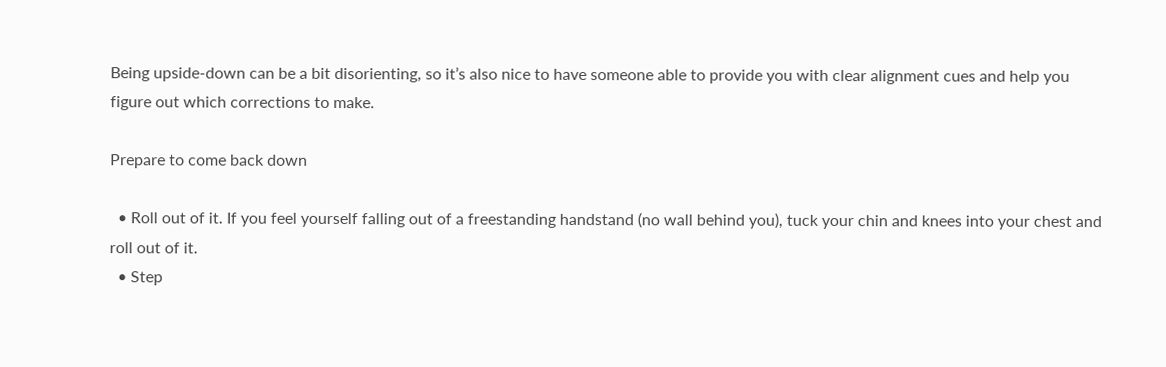Being upside-down can be a bit disorienting, so it’s also nice to have someone able to provide you with clear alignment cues and help you figure out which corrections to make.

Prepare to come back down

  • Roll out of it. If you feel yourself falling out of a freestanding handstand (no wall behind you), tuck your chin and knees into your chest and roll out of it.
  • Step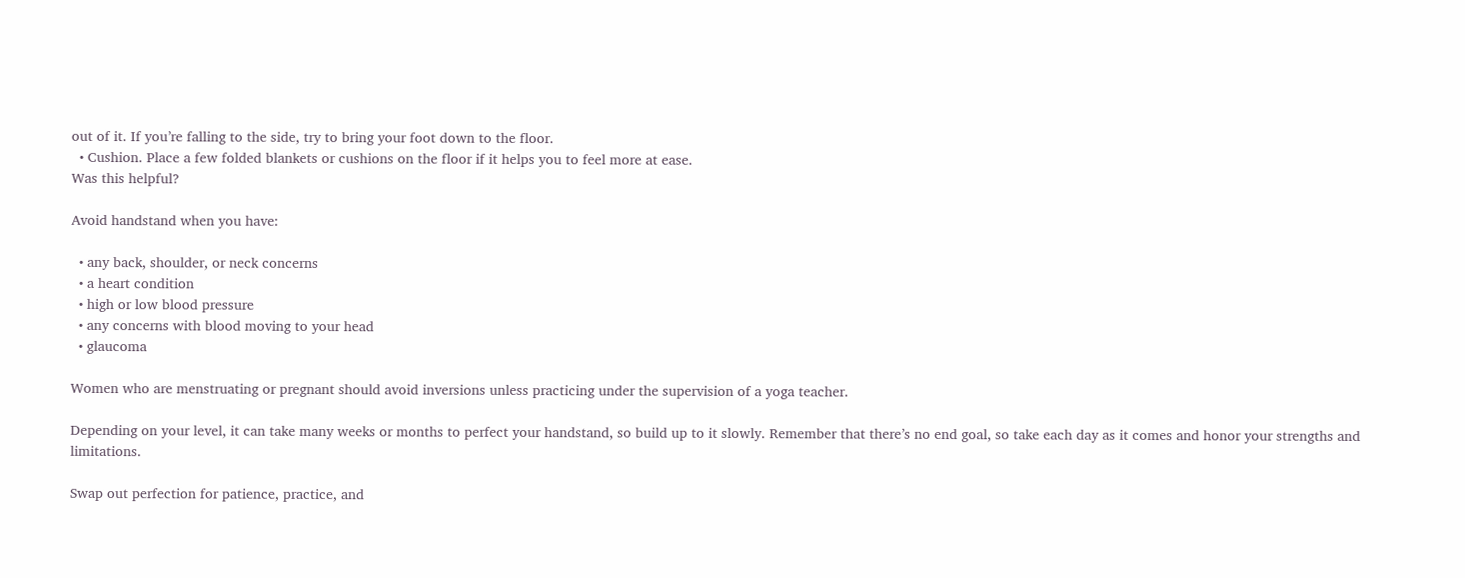out of it. If you’re falling to the side, try to bring your foot down to the floor.
  • Cushion. Place a few folded blankets or cushions on the floor if it helps you to feel more at ease.
Was this helpful?

Avoid handstand when you have:

  • any back, shoulder, or neck concerns
  • a heart condition
  • high or low blood pressure
  • any concerns with blood moving to your head
  • glaucoma

Women who are menstruating or pregnant should avoid inversions unless practicing under the supervision of a yoga teacher.

Depending on your level, it can take many weeks or months to perfect your handstand, so build up to it slowly. Remember that there’s no end goal, so take each day as it comes and honor your strengths and limitations.

Swap out perfection for patience, practice, and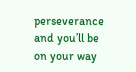perseverance and you’ll be on your way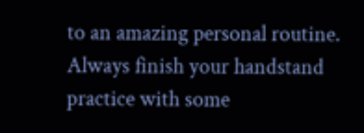to an amazing personal routine. Always finish your handstand practice with some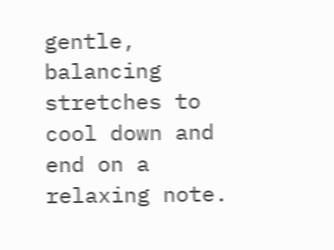gentle, balancing stretches to cool down and end on a relaxing note.